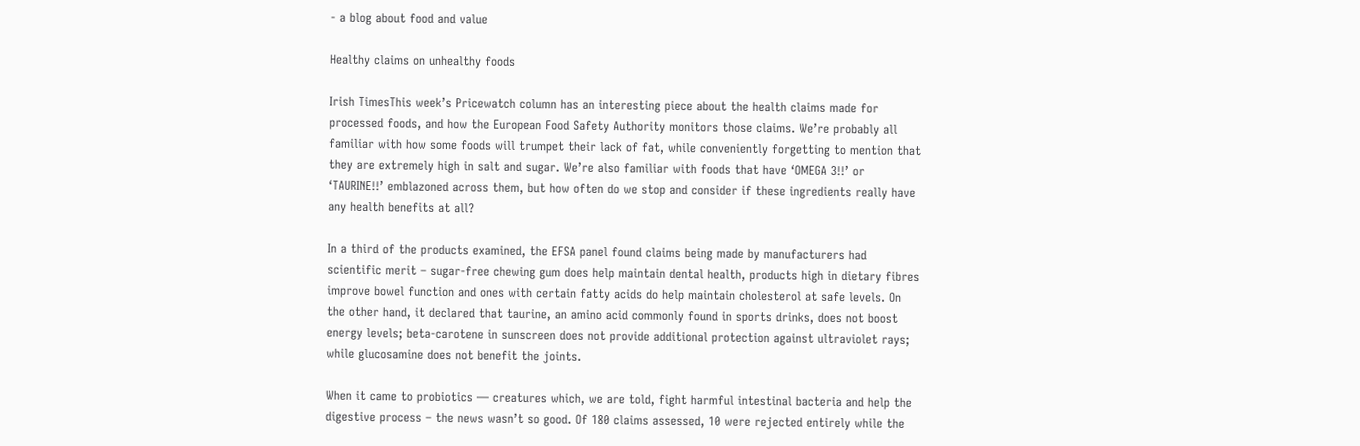- a blog about food and value

Healthy claims on unhealthy foods

Irish TimesThis week’s Pricewatch column has an interesting piece about the health claims made for processed foods, and how the European Food Safety Authority monitors those claims. We’re probably all familiar with how some foods will trumpet their lack of fat, while conveniently forgetting to mention that they are extremely high in salt and sugar. We’re also familiar with foods that have ‘OMEGA 3!!’ or ‘TAURINE!!’ emblazoned across them, but how often do we stop and consider if these ingredients really have any health benefits at all?

In a third of the products examined, the EFSA panel found claims being made by manufacturers had scientific merit – sugar-free chewing gum does help maintain dental health, products high in dietary fibres improve bowel function and ones with certain fatty acids do help maintain cholesterol at safe levels. On the other hand, it declared that taurine, an amino acid commonly found in sports drinks, does not boost energy levels; beta-carotene in sunscreen does not provide additional protection against ultraviolet rays; while glucosamine does not benefit the joints.

When it came to probiotics — creatures which, we are told, fight harmful intestinal bacteria and help the digestive process – the news wasn’t so good. Of 180 claims assessed, 10 were rejected entirely while the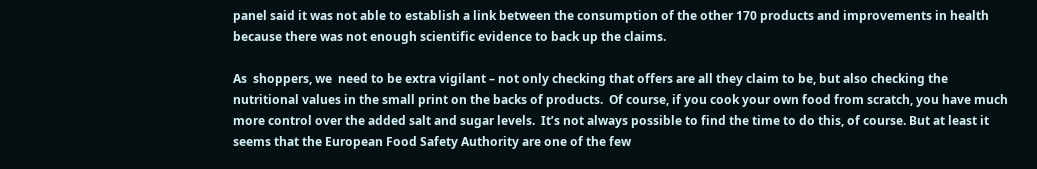panel said it was not able to establish a link between the consumption of the other 170 products and improvements in health because there was not enough scientific evidence to back up the claims.

As  shoppers, we  need to be extra vigilant – not only checking that offers are all they claim to be, but also checking the nutritional values in the small print on the backs of products.  Of course, if you cook your own food from scratch, you have much more control over the added salt and sugar levels.  It’s not always possible to find the time to do this, of course. But at least it seems that the European Food Safety Authority are one of the few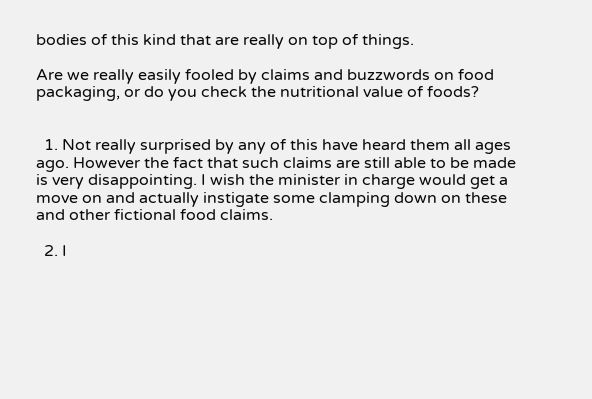bodies of this kind that are really on top of things.

Are we really easily fooled by claims and buzzwords on food packaging, or do you check the nutritional value of foods?


  1. Not really surprised by any of this have heard them all ages ago. However the fact that such claims are still able to be made is very disappointing. I wish the minister in charge would get a move on and actually instigate some clamping down on these and other fictional food claims.

  2. I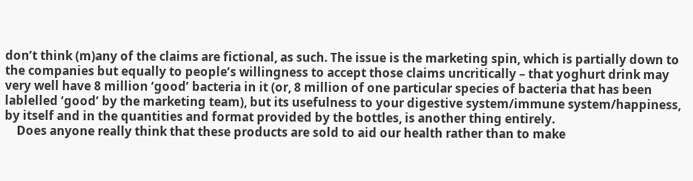don’t think (m)any of the claims are fictional, as such. The issue is the marketing spin, which is partially down to the companies but equally to people’s willingness to accept those claims uncritically – that yoghurt drink may very well have 8 million ‘good’ bacteria in it (or, 8 million of one particular species of bacteria that has been lablelled ‘good’ by the marketing team), but its usefulness to your digestive system/immune system/happiness, by itself and in the quantities and format provided by the bottles, is another thing entirely.
    Does anyone really think that these products are sold to aid our health rather than to make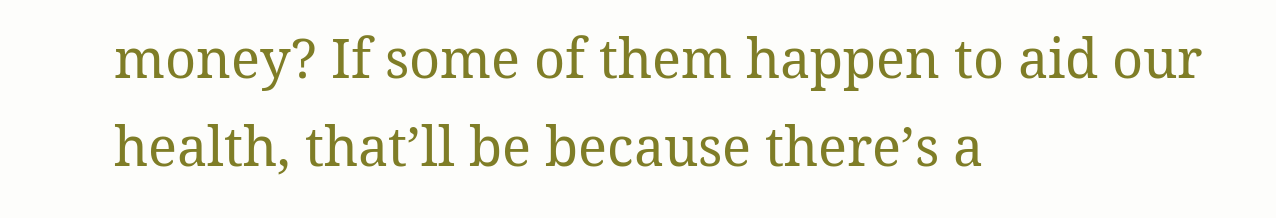money? If some of them happen to aid our health, that’ll be because there’s a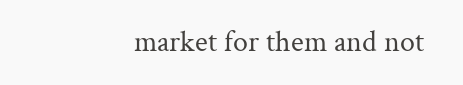market for them and not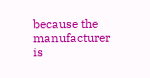because the manufacturer is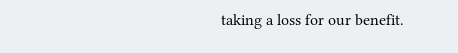taking a loss for our benefit.